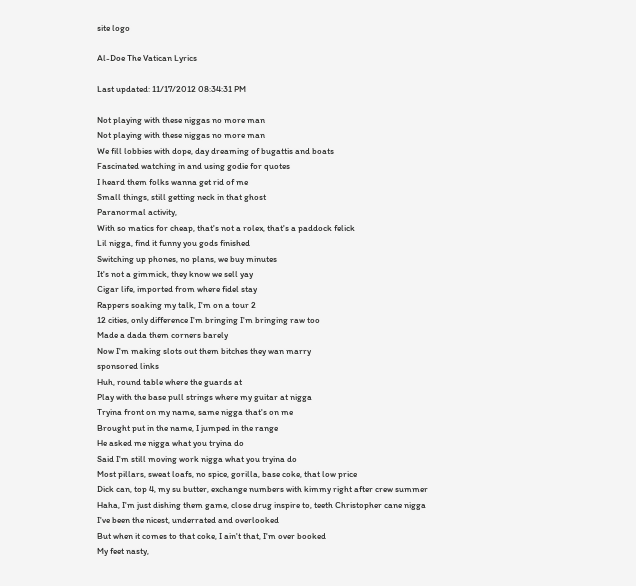site logo

Al-Doe The Vatican Lyrics

Last updated: 11/17/2012 08:34:31 PM

Not playing with these niggas no more man
Not playing with these niggas no more man
We fill lobbies with dope, day dreaming of bugattis and boats
Fascinated watching in and using godie for quotes
I heard them folks wanna get rid of me
Small things, still getting neck in that ghost
Paranormal activity,
With so matics for cheap, that's not a rolex, that's a paddock felick
Lil nigga, find it funny you gods finished
Switching up phones, no plans, we buy minutes
It's not a gimmick, they know we sell yay
Cigar life, imported from where fidel stay
Rappers soaking my talk, I'm on a tour 2
12 cities, only difference I'm bringing I'm bringing raw too
Made a dada them corners barely
Now I'm making slots out them bitches they wan marry
sponsored links
Huh, round table where the guards at
Play with the base pull strings where my guitar at nigga
Tryina front on my name, same nigga that's on me
Brought put in the name, I jumped in the range
He asked me nigga what you tryina do
Said I'm still moving work nigga what you tryina do
Most pillars, sweat loafs, no spice, gorilla, base coke, that low price
Dick can, top 4, my su butter, exchange numbers with kimmy right after crew summer
Haha, I'm just dishing them game, close drug inspire to, teeth Christopher cane nigga
I've been the nicest, underrated and overlooked
But when it comes to that coke, I ain't that, I'm over booked
My feet nasty,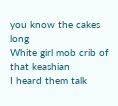you know the cakes long
White girl mob crib of that keashian
I heard them talk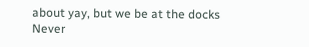about yay, but we be at the docks
Never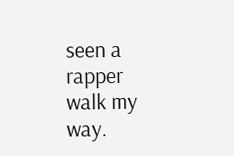seen a rapper walk my way.